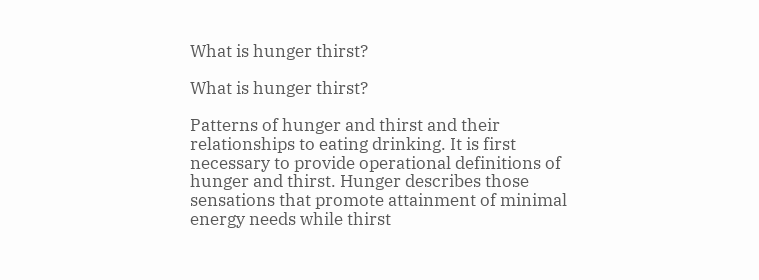What is hunger thirst?

What is hunger thirst?

Patterns of hunger and thirst and their relationships to eating drinking. It is first necessary to provide operational definitions of hunger and thirst. Hunger describes those sensations that promote attainment of minimal energy needs while thirst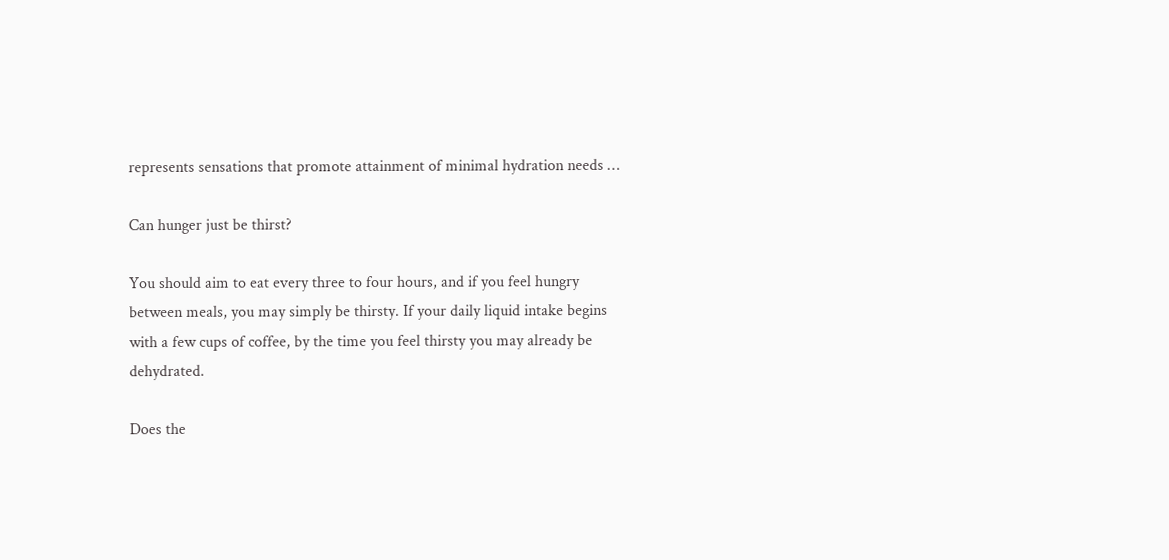represents sensations that promote attainment of minimal hydration needs …

Can hunger just be thirst?

You should aim to eat every three to four hours, and if you feel hungry between meals, you may simply be thirsty. If your daily liquid intake begins with a few cups of coffee, by the time you feel thirsty you may already be dehydrated.

Does the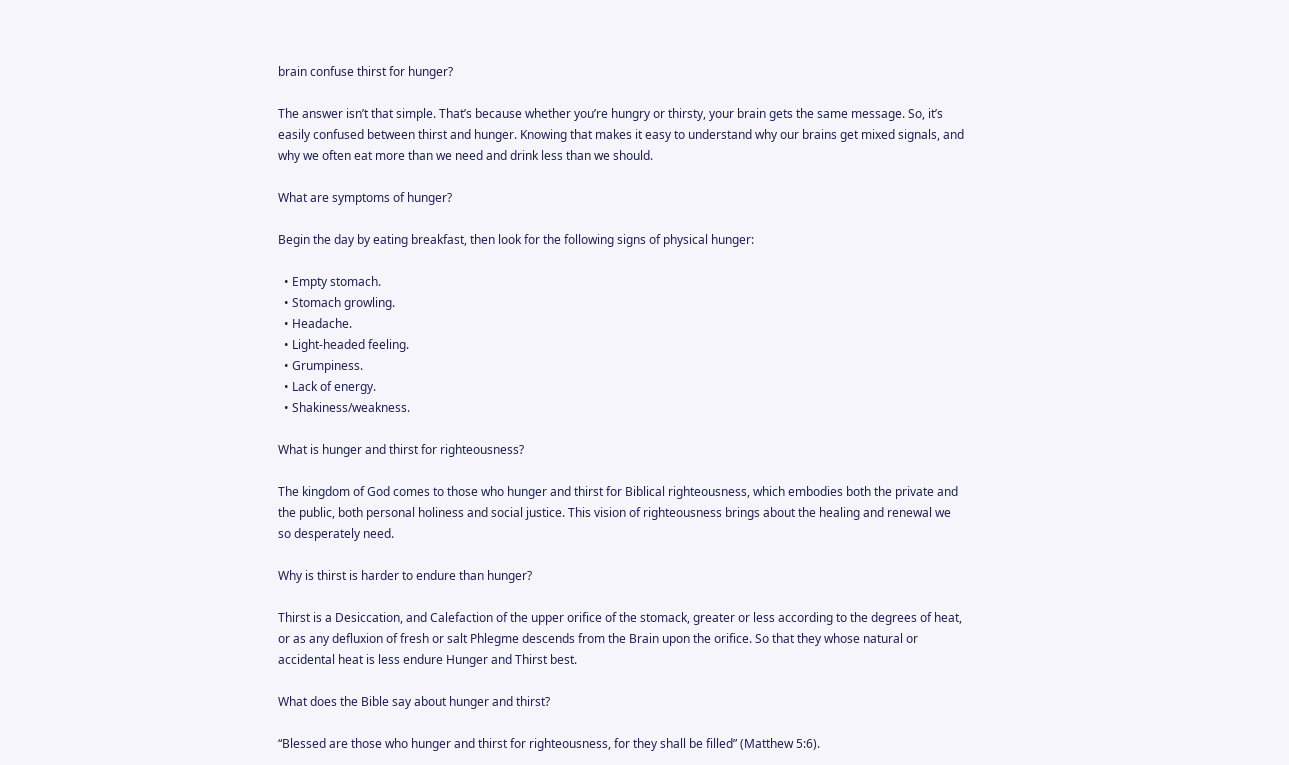brain confuse thirst for hunger?

The answer isn’t that simple. That’s because whether you’re hungry or thirsty, your brain gets the same message. So, it’s easily confused between thirst and hunger. Knowing that makes it easy to understand why our brains get mixed signals, and why we often eat more than we need and drink less than we should.

What are symptoms of hunger?

Begin the day by eating breakfast, then look for the following signs of physical hunger:

  • Empty stomach.
  • Stomach growling.
  • Headache.
  • Light-headed feeling.
  • Grumpiness.
  • Lack of energy.
  • Shakiness/weakness.

What is hunger and thirst for righteousness?

The kingdom of God comes to those who hunger and thirst for Biblical righteousness, which embodies both the private and the public, both personal holiness and social justice. This vision of righteousness brings about the healing and renewal we so desperately need.

Why is thirst is harder to endure than hunger?

Thirst is a Desiccation, and Calefaction of the upper orifice of the stomack, greater or less according to the degrees of heat, or as any defluxion of fresh or salt Phlegme descends from the Brain upon the orifice. So that they whose natural or accidental heat is less endure Hunger and Thirst best.

What does the Bible say about hunger and thirst?

“Blessed are those who hunger and thirst for righteousness, for they shall be filled” (Matthew 5:6).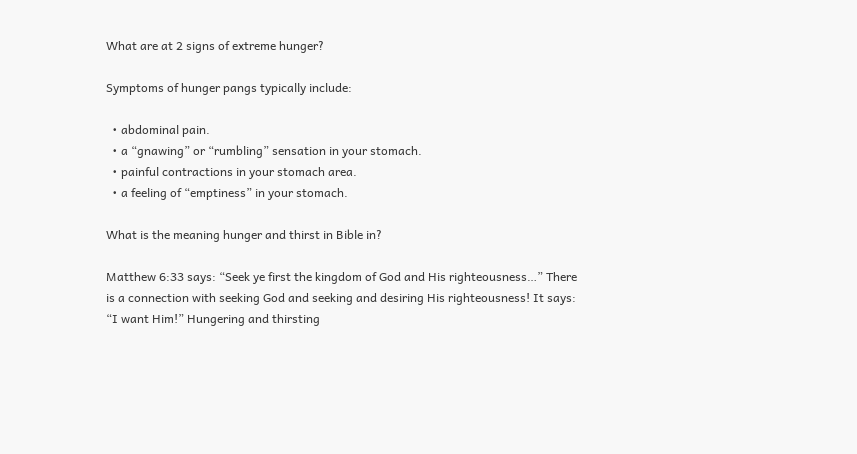What are at 2 signs of extreme hunger?

Symptoms of hunger pangs typically include:

  • abdominal pain.
  • a “gnawing” or “rumbling” sensation in your stomach.
  • painful contractions in your stomach area.
  • a feeling of “emptiness” in your stomach.

What is the meaning hunger and thirst in Bible in?

Matthew 6:33 says: “Seek ye first the kingdom of God and His righteousness…” There is a connection with seeking God and seeking and desiring His righteousness! It says: “I want Him!” Hungering and thirsting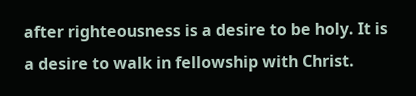after righteousness is a desire to be holy. It is a desire to walk in fellowship with Christ.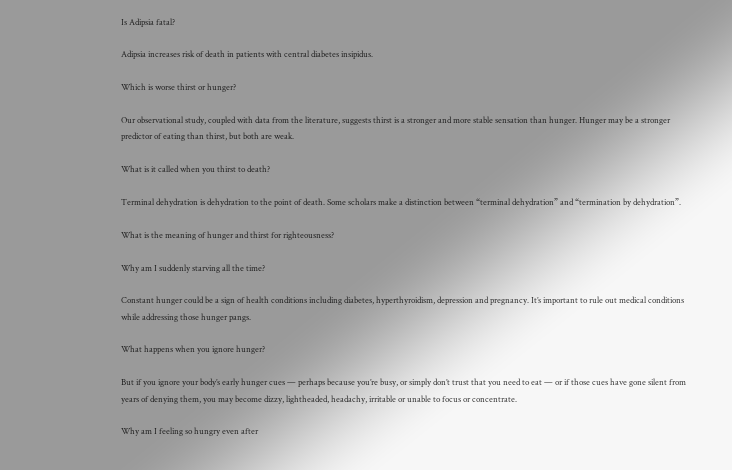Is Adipsia fatal?

Adipsia increases risk of death in patients with central diabetes insipidus.

Which is worse thirst or hunger?

Our observational study, coupled with data from the literature, suggests thirst is a stronger and more stable sensation than hunger. Hunger may be a stronger predictor of eating than thirst, but both are weak.

What is it called when you thirst to death?

Terminal dehydration is dehydration to the point of death. Some scholars make a distinction between “terminal dehydration” and “termination by dehydration”.

What is the meaning of hunger and thirst for righteousness?

Why am I suddenly starving all the time?

Constant hunger could be a sign of health conditions including diabetes, hyperthyroidism, depression and pregnancy. It’s important to rule out medical conditions while addressing those hunger pangs.

What happens when you ignore hunger?

But if you ignore your body’s early hunger cues — perhaps because you’re busy, or simply don’t trust that you need to eat — or if those cues have gone silent from years of denying them, you may become dizzy, lightheaded, headachy, irritable or unable to focus or concentrate.

Why am I feeling so hungry even after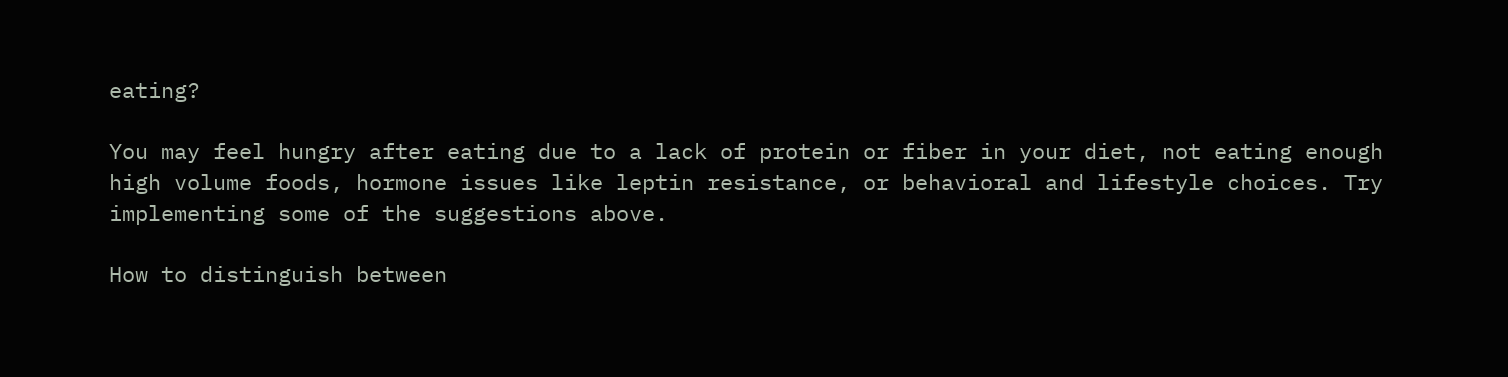eating?

You may feel hungry after eating due to a lack of protein or fiber in your diet, not eating enough high volume foods, hormone issues like leptin resistance, or behavioral and lifestyle choices. Try implementing some of the suggestions above.

How to distinguish between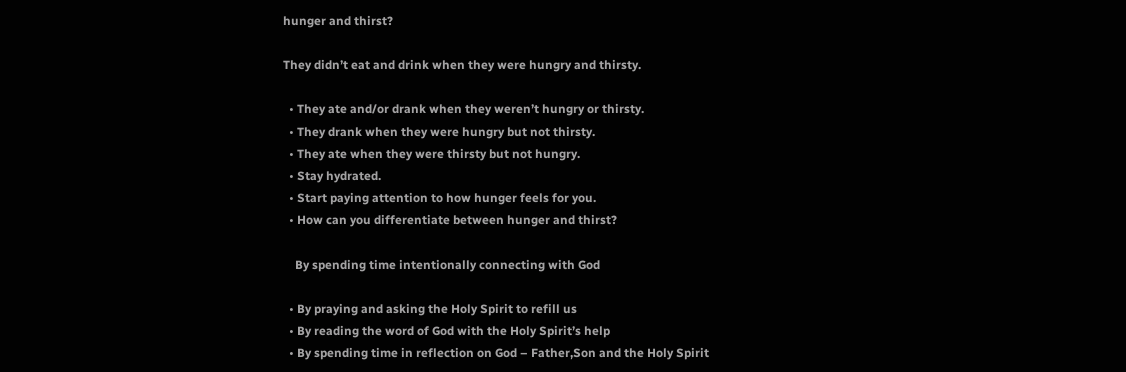hunger and thirst?

They didn’t eat and drink when they were hungry and thirsty.

  • They ate and/or drank when they weren’t hungry or thirsty.
  • They drank when they were hungry but not thirsty.
  • They ate when they were thirsty but not hungry.
  • Stay hydrated.
  • Start paying attention to how hunger feels for you.
  • How can you differentiate between hunger and thirst?

    By spending time intentionally connecting with God

  • By praying and asking the Holy Spirit to refill us
  • By reading the word of God with the Holy Spirit’s help
  • By spending time in reflection on God – Father,Son and the Holy Spirit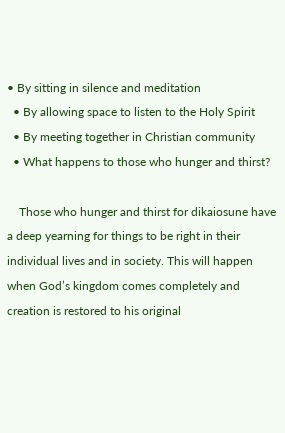• By sitting in silence and meditation
  • By allowing space to listen to the Holy Spirit
  • By meeting together in Christian community
  • What happens to those who hunger and thirst?

    Those who hunger and thirst for dikaiosune have a deep yearning for things to be right in their individual lives and in society. This will happen when God’s kingdom comes completely and creation is restored to his original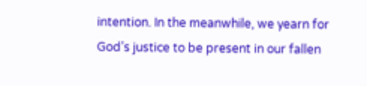intention. In the meanwhile, we yearn for God’s justice to be present in our fallen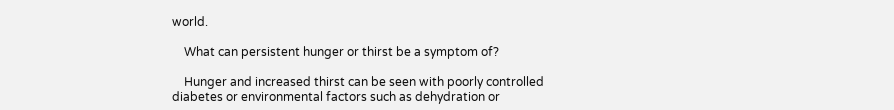world.

    What can persistent hunger or thirst be a symptom of?

    Hunger and increased thirst can be seen with poorly controlled diabetes or environmental factors such as dehydration or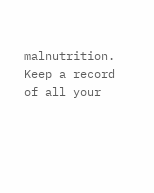malnutrition. Keep a record of all your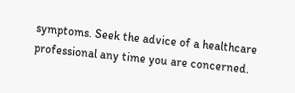symptoms. Seek the advice of a healthcare professional any time you are concerned.